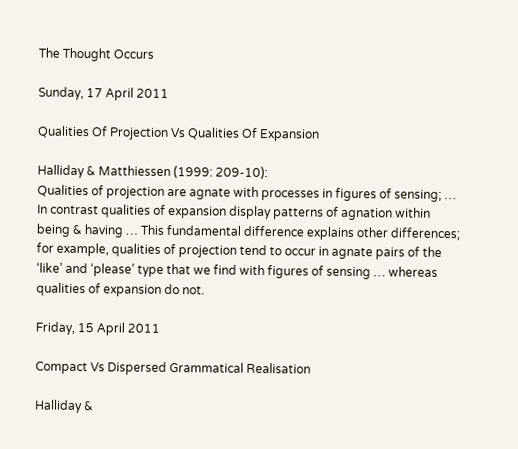The Thought Occurs

Sunday, 17 April 2011

Qualities Of Projection Vs Qualities Of Expansion

Halliday & Matthiessen (1999: 209-10):
Qualities of projection are agnate with processes in figures of sensing; … In contrast qualities of expansion display patterns of agnation within being & having … This fundamental difference explains other differences; for example, qualities of projection tend to occur in agnate pairs of the ‘like’ and ‘please’ type that we find with figures of sensing … whereas qualities of expansion do not.

Friday, 15 April 2011

Compact Vs Dispersed Grammatical Realisation

Halliday &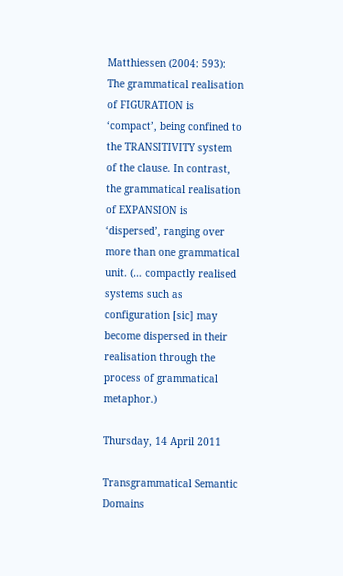Matthiessen (2004: 593):
The grammatical realisation of FIGURATION is ‘compact’, being confined to the TRANSITIVITY system of the clause. In contrast, the grammatical realisation of EXPANSION is ‘dispersed’, ranging over more than one grammatical unit. (… compactly realised systems such as configuration [sic] may become dispersed in their realisation through the process of grammatical metaphor.)

Thursday, 14 April 2011

Transgrammatical Semantic Domains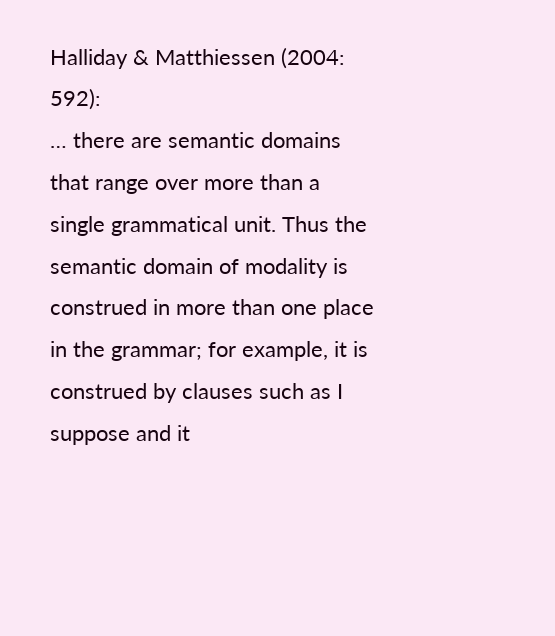Halliday & Matthiessen (2004: 592):
… there are semantic domains that range over more than a single grammatical unit. Thus the semantic domain of modality is construed in more than one place in the grammar; for example, it is construed by clauses such as I suppose and it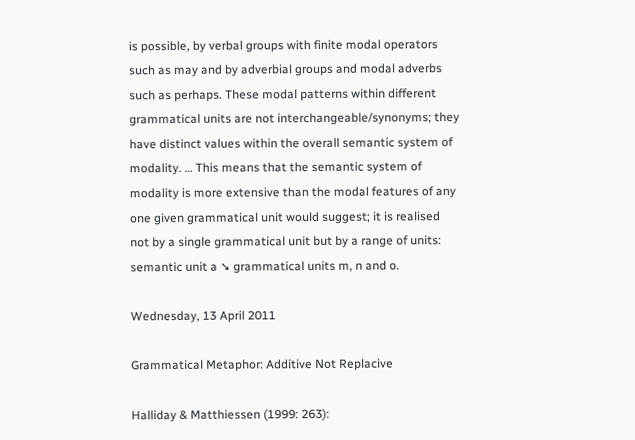is possible, by verbal groups with finite modal operators such as may and by adverbial groups and modal adverbs such as perhaps. These modal patterns within different grammatical units are not interchangeable/synonyms; they have distinct values within the overall semantic system of modality. … This means that the semantic system of modality is more extensive than the modal features of any one given grammatical unit would suggest; it is realised not by a single grammatical unit but by a range of units: semantic unit a ➘ grammatical units m, n and o.

Wednesday, 13 April 2011

Grammatical Metaphor: Additive Not Replacive

Halliday & Matthiessen (1999: 263):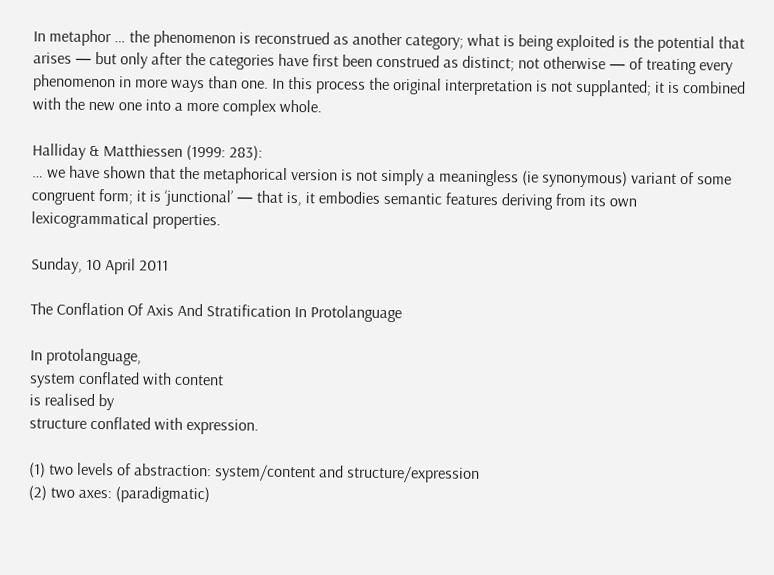In metaphor … the phenomenon is reconstrued as another category; what is being exploited is the potential that arises — but only after the categories have first been construed as distinct; not otherwise — of treating every phenomenon in more ways than one. In this process the original interpretation is not supplanted; it is combined with the new one into a more complex whole.

Halliday & Matthiessen (1999: 283):
… we have shown that the metaphorical version is not simply a meaningless (ie synonymous) variant of some congruent form; it is ‘junctional’ — that is, it embodies semantic features deriving from its own lexicogrammatical properties.

Sunday, 10 April 2011

The Conflation Of Axis And Stratification In Protolanguage

In protolanguage,
system conflated with content
is realised by
structure conflated with expression.

(1) two levels of abstraction: system/content and structure/expression
(2) two axes: (paradigmatic)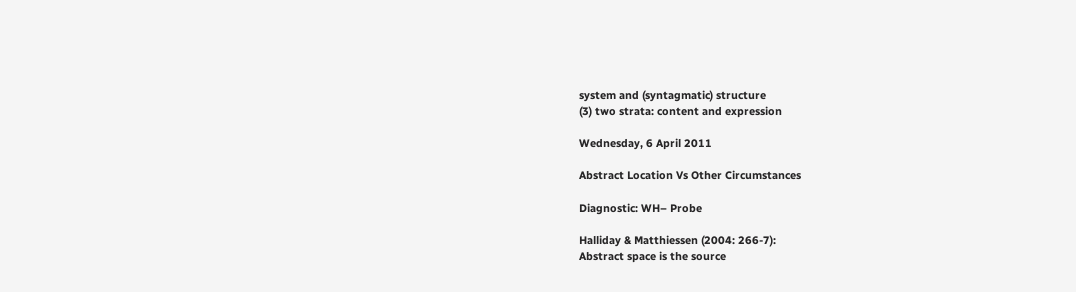system and (syntagmatic) structure
(3) two strata: content and expression

Wednesday, 6 April 2011

Abstract Location Vs Other Circumstances

Diagnostic: WH– Probe

Halliday & Matthiessen (2004: 266-7):
Abstract space is the source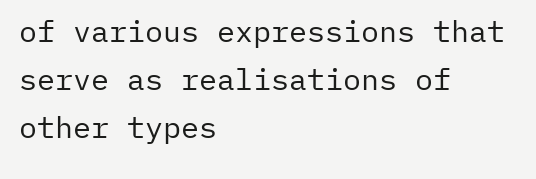of various expressions that serve as realisations of other types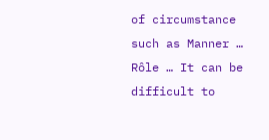of circumstance such as Manner … Rôle … It can be difficult to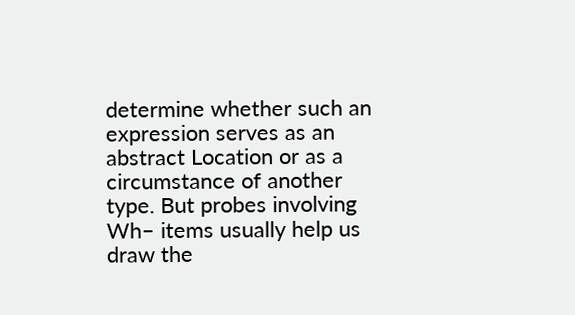determine whether such an expression serves as an abstract Location or as a circumstance of another type. But probes involving Wh– items usually help us draw the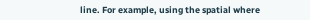line. For example, using the spatial where